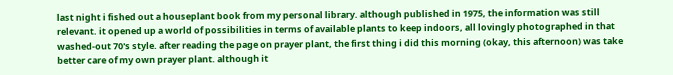last night i fished out a houseplant book from my personal library. although published in 1975, the information was still relevant. it opened up a world of possibilities in terms of available plants to keep indoors, all lovingly photographed in that washed-out 70's style. after reading the page on prayer plant, the first thing i did this morning (okay, this afternoon) was take better care of my own prayer plant. although it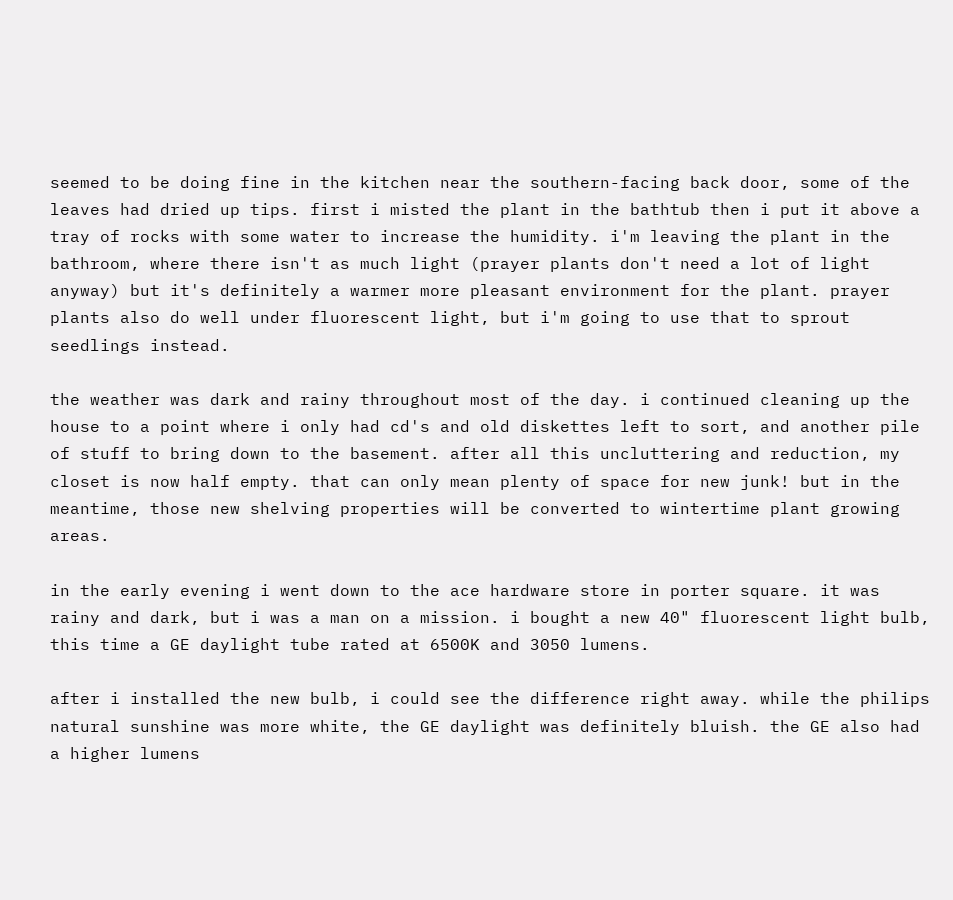seemed to be doing fine in the kitchen near the southern-facing back door, some of the leaves had dried up tips. first i misted the plant in the bathtub then i put it above a tray of rocks with some water to increase the humidity. i'm leaving the plant in the bathroom, where there isn't as much light (prayer plants don't need a lot of light anyway) but it's definitely a warmer more pleasant environment for the plant. prayer plants also do well under fluorescent light, but i'm going to use that to sprout seedlings instead.

the weather was dark and rainy throughout most of the day. i continued cleaning up the house to a point where i only had cd's and old diskettes left to sort, and another pile of stuff to bring down to the basement. after all this uncluttering and reduction, my closet is now half empty. that can only mean plenty of space for new junk! but in the meantime, those new shelving properties will be converted to wintertime plant growing areas.

in the early evening i went down to the ace hardware store in porter square. it was rainy and dark, but i was a man on a mission. i bought a new 40" fluorescent light bulb, this time a GE daylight tube rated at 6500K and 3050 lumens.

after i installed the new bulb, i could see the difference right away. while the philips natural sunshine was more white, the GE daylight was definitely bluish. the GE also had a higher lumens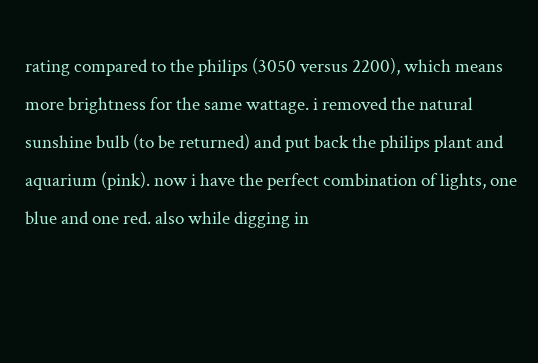rating compared to the philips (3050 versus 2200), which means more brightness for the same wattage. i removed the natural sunshine bulb (to be returned) and put back the philips plant and aquarium (pink). now i have the perfect combination of lights, one blue and one red. also while digging in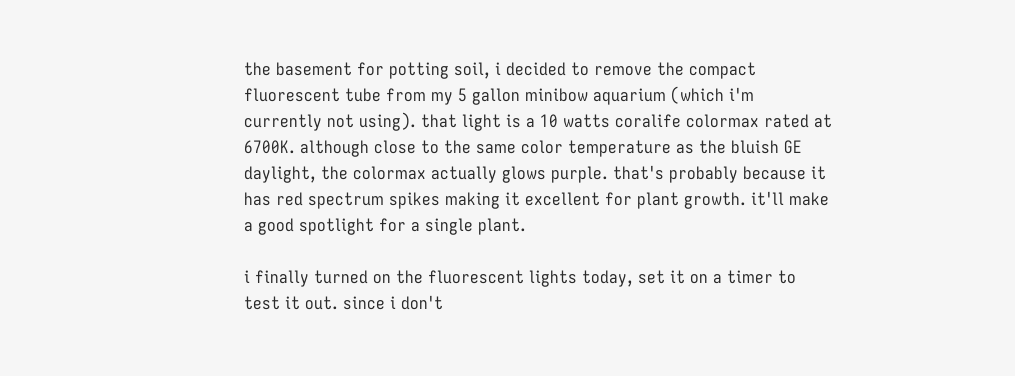the basement for potting soil, i decided to remove the compact fluorescent tube from my 5 gallon minibow aquarium (which i'm currently not using). that light is a 10 watts coralife colormax rated at 6700K. although close to the same color temperature as the bluish GE daylight, the colormax actually glows purple. that's probably because it has red spectrum spikes making it excellent for plant growth. it'll make a good spotlight for a single plant.

i finally turned on the fluorescent lights today, set it on a timer to test it out. since i don't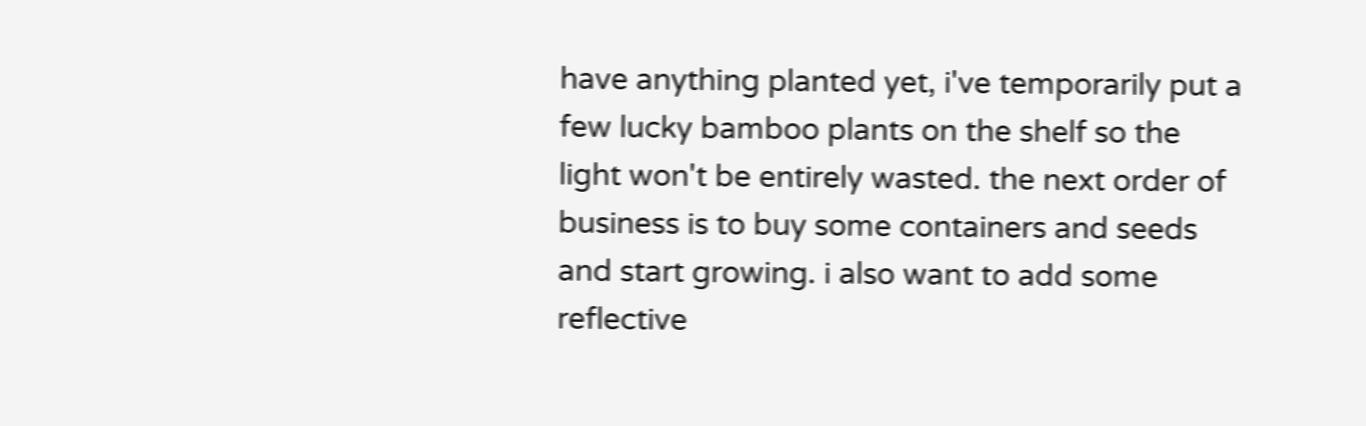have anything planted yet, i've temporarily put a few lucky bamboo plants on the shelf so the light won't be entirely wasted. the next order of business is to buy some containers and seeds and start growing. i also want to add some reflective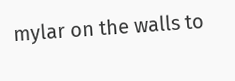mylar on the walls to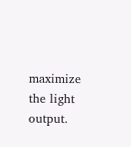maximize the light output.